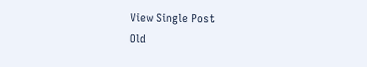View Single Post
Old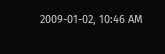2009-01-02, 10:46 AM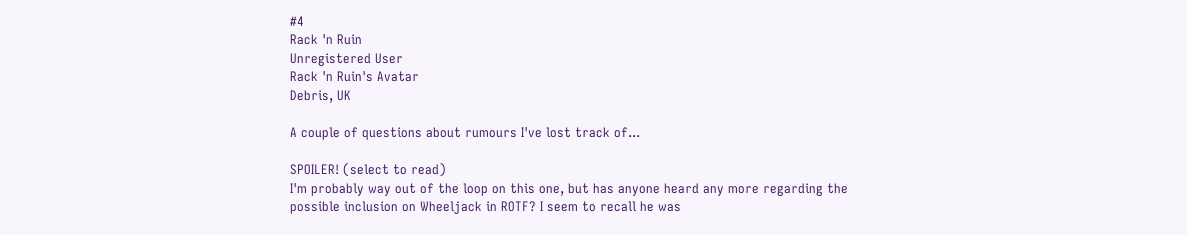#4
Rack 'n Ruin
Unregistered User
Rack 'n Ruin's Avatar
Debris, UK

A couple of questions about rumours I've lost track of...

SPOILER! (select to read)
I'm probably way out of the loop on this one, but has anyone heard any more regarding the possible inclusion on Wheeljack in ROTF? I seem to recall he was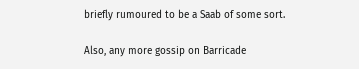briefly rumoured to be a Saab of some sort.

Also, any more gossip on Barricade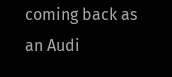coming back as an Audi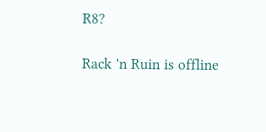R8?

Rack 'n Ruin is offline